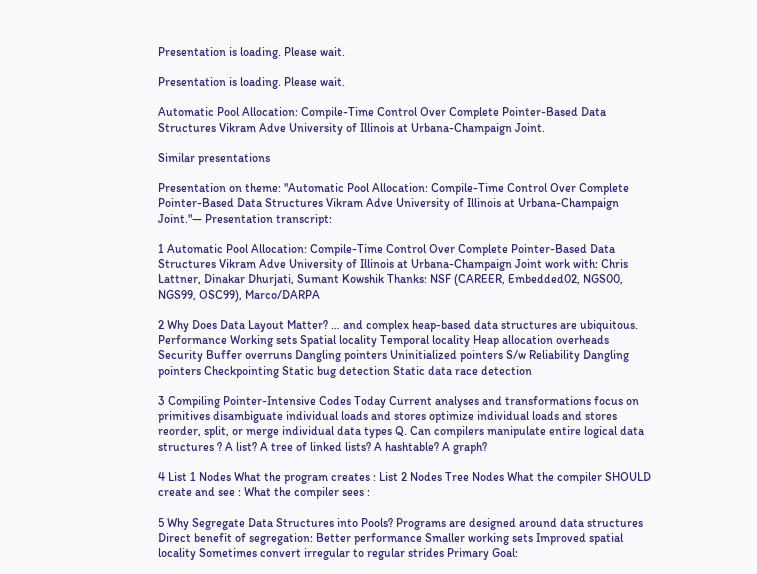Presentation is loading. Please wait.

Presentation is loading. Please wait.

Automatic Pool Allocation: Compile-Time Control Over Complete Pointer-Based Data Structures Vikram Adve University of Illinois at Urbana-Champaign Joint.

Similar presentations

Presentation on theme: "Automatic Pool Allocation: Compile-Time Control Over Complete Pointer-Based Data Structures Vikram Adve University of Illinois at Urbana-Champaign Joint."— Presentation transcript:

1 Automatic Pool Allocation: Compile-Time Control Over Complete Pointer-Based Data Structures Vikram Adve University of Illinois at Urbana-Champaign Joint work with: Chris Lattner, Dinakar Dhurjati, Sumant Kowshik Thanks: NSF (CAREER, Embedded02, NGS00, NGS99, OSC99), Marco/DARPA

2 Why Does Data Layout Matter? … and complex heap-based data structures are ubiquitous. Performance Working sets Spatial locality Temporal locality Heap allocation overheads Security Buffer overruns Dangling pointers Uninitialized pointers S/w Reliability Dangling pointers Checkpointing Static bug detection Static data race detection

3 Compiling Pointer-Intensive Codes Today Current analyses and transformations focus on primitives disambiguate individual loads and stores optimize individual loads and stores reorder, split, or merge individual data types Q. Can compilers manipulate entire logical data structures ? A list? A tree of linked lists? A hashtable? A graph?

4 List 1 Nodes What the program creates : List 2 Nodes Tree Nodes What the compiler SHOULD create and see : What the compiler sees :

5 Why Segregate Data Structures into Pools? Programs are designed around data structures Direct benefit of segregation: Better performance Smaller working sets Improved spatial locality Sometimes convert irregular to regular strides Primary Goal: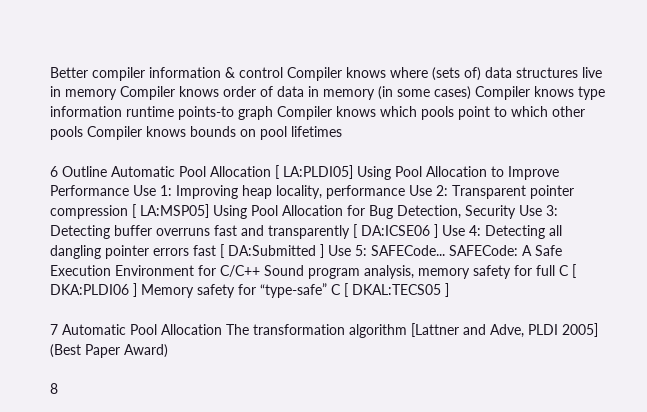Better compiler information & control Compiler knows where (sets of) data structures live in memory Compiler knows order of data in memory (in some cases) Compiler knows type information runtime points-to graph Compiler knows which pools point to which other pools Compiler knows bounds on pool lifetimes

6 Outline Automatic Pool Allocation [ LA:PLDI05] Using Pool Allocation to Improve Performance Use 1: Improving heap locality, performance Use 2: Transparent pointer compression [ LA:MSP05] Using Pool Allocation for Bug Detection, Security Use 3: Detecting buffer overruns fast and transparently [ DA:ICSE06 ] Use 4: Detecting all dangling pointer errors fast [ DA:Submitted ] Use 5: SAFECode... SAFECode: A Safe Execution Environment for C/C++ Sound program analysis, memory safety for full C [ DKA:PLDI06 ] Memory safety for “type-safe” C [ DKAL:TECS05 ]

7 Automatic Pool Allocation The transformation algorithm [Lattner and Adve, PLDI 2005] (Best Paper Award)

8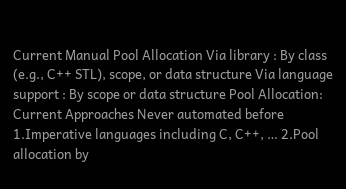Current Manual Pool Allocation Via library : By class (e.g., C++ STL), scope, or data structure Via language support : By scope or data structure Pool Allocation: Current Approaches Never automated before 1.Imperative languages including C, C++, … 2.Pool allocation by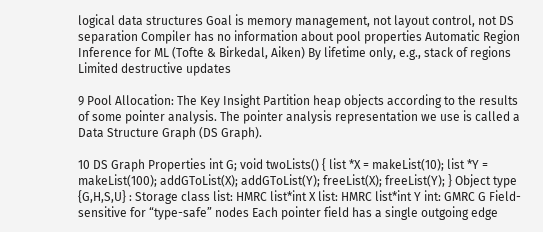logical data structures Goal is memory management, not layout control, not DS separation Compiler has no information about pool properties Automatic Region Inference for ML (Tofte & Birkedal, Aiken) By lifetime only, e.g., stack of regions Limited destructive updates

9 Pool Allocation: The Key Insight Partition heap objects according to the results of some pointer analysis. The pointer analysis representation we use is called a Data Structure Graph (DS Graph).

10 DS Graph Properties int G; void twoLists() { list *X = makeList(10); list *Y = makeList(100); addGToList(X); addGToList(Y); freeList(X); freeList(Y); } Object type {G,H,S,U} : Storage class list: HMRC list*int X list: HMRC list*int Y int: GMRC G Field-sensitive for “type-safe” nodes Each pointer field has a single outgoing edge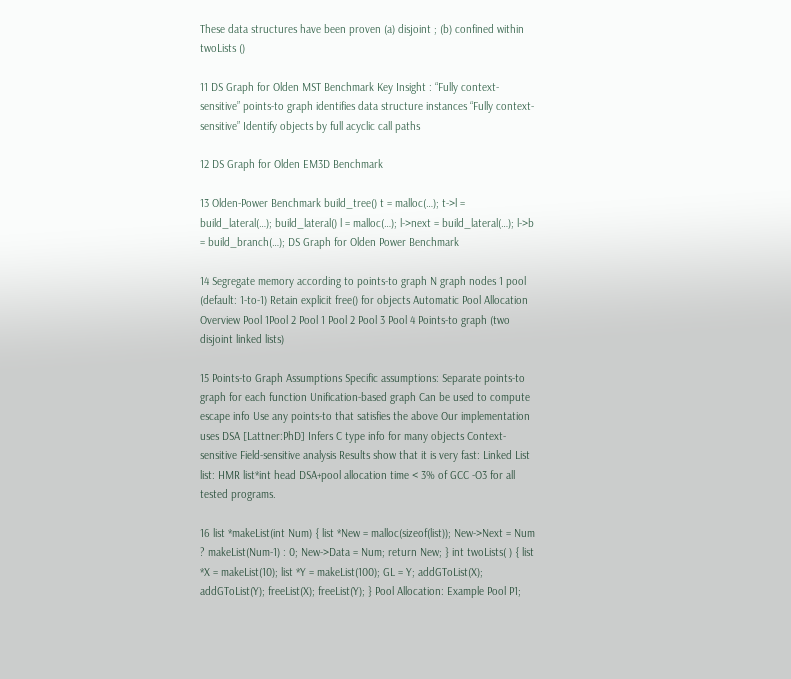These data structures have been proven (a) disjoint ; (b) confined within twoLists ()

11 DS Graph for Olden MST Benchmark Key Insight : “Fully context-sensitive” points-to graph identifies data structure instances “Fully context-sensitive” Identify objects by full acyclic call paths

12 DS Graph for Olden EM3D Benchmark

13 Olden-Power Benchmark build_tree() t = malloc(…); t->l = build_lateral(…); build_lateral() l = malloc(…); l->next = build_lateral(…); l->b = build_branch(…); DS Graph for Olden Power Benchmark

14 Segregate memory according to points-to graph N graph nodes 1 pool (default: 1-to-1) Retain explicit free() for objects Automatic Pool Allocation Overview Pool 1Pool 2 Pool 1 Pool 2 Pool 3 Pool 4 Points-to graph (two disjoint linked lists)

15 Points-to Graph Assumptions Specific assumptions: Separate points-to graph for each function Unification-based graph Can be used to compute escape info Use any points-to that satisfies the above Our implementation uses DSA [Lattner:PhD] Infers C type info for many objects Context-sensitive Field-sensitive analysis Results show that it is very fast: Linked List list: HMR list*int head DSA+pool allocation time < 3% of GCC -O3 for all tested programs.

16 list *makeList(int Num) { list *New = malloc(sizeof(list)); New->Next = Num ? makeList(Num-1) : 0; New->Data = Num; return New; } int twoLists( ) { list *X = makeList(10); list *Y = makeList(100); GL = Y; addGToList(X); addGToList(Y); freeList(X); freeList(Y); } Pool Allocation: Example Pool P1;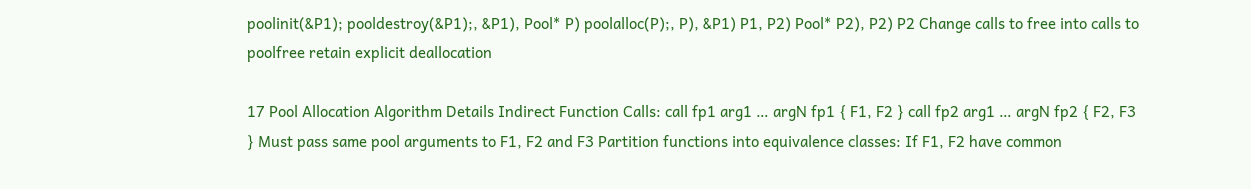poolinit(&P1); pooldestroy(&P1);, &P1), Pool* P) poolalloc(P);, P), &P1) P1, P2) Pool* P2), P2) P2 Change calls to free into calls to poolfree retain explicit deallocation

17 Pool Allocation Algorithm Details Indirect Function Calls: call fp1 arg1 … argN fp1 { F1, F2 } call fp2 arg1 … argN fp2 { F2, F3 } Must pass same pool arguments to F1, F2 and F3 Partition functions into equivalence classes: If F1, F2 have common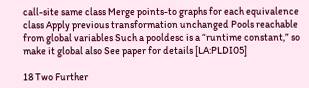call-site same class Merge points-to graphs for each equivalence class Apply previous transformation unchanged Pools reachable from global variables Such a pooldesc is a “runtime constant,” so make it global also See paper for details [LA:PLDI05]

18 Two Further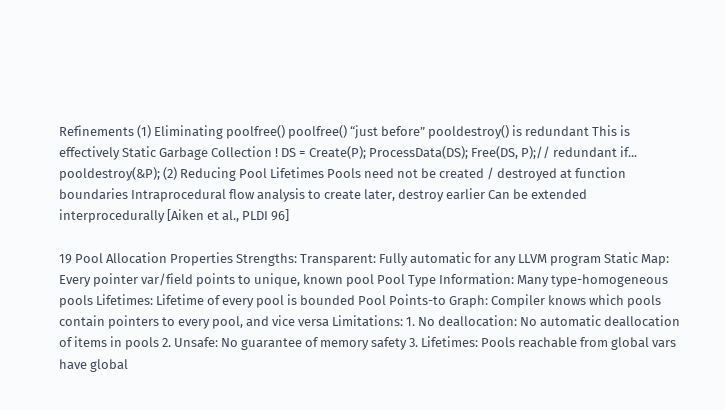Refinements (1) Eliminating poolfree() poolfree() “just before” pooldestroy() is redundant This is effectively Static Garbage Collection ! DS = Create(P); ProcessData(DS); Free(DS, P);// redundant if... pooldestroy(&P); (2) Reducing Pool Lifetimes Pools need not be created / destroyed at function boundaries Intraprocedural flow analysis to create later, destroy earlier Can be extended interprocedurally [Aiken et al., PLDI 96]

19 Pool Allocation Properties Strengths: Transparent: Fully automatic for any LLVM program Static Map: Every pointer var/field points to unique, known pool Pool Type Information: Many type-homogeneous pools Lifetimes: Lifetime of every pool is bounded Pool Points-to Graph: Compiler knows which pools contain pointers to every pool, and vice versa Limitations: 1. No deallocation: No automatic deallocation of items in pools 2. Unsafe: No guarantee of memory safety 3. Lifetimes: Pools reachable from global vars have global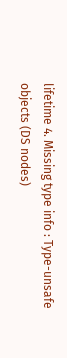lifetime 4. Missing type info : Type-unsafe objects (DS nodes)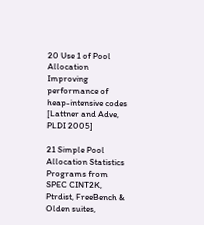20 Use 1 of Pool Allocation Improving performance of heap-intensive codes [Lattner and Adve, PLDI 2005]

21 Simple Pool Allocation Statistics Programs from SPEC CINT2K, Ptrdist, FreeBench & Olden suites,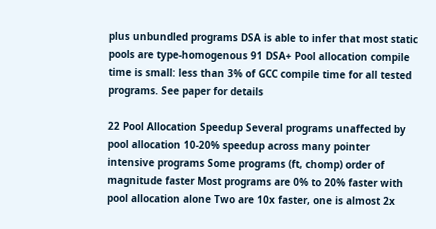plus unbundled programs DSA is able to infer that most static pools are type-homogenous 91 DSA+ Pool allocation compile time is small: less than 3% of GCC compile time for all tested programs. See paper for details

22 Pool Allocation Speedup Several programs unaffected by pool allocation 10-20% speedup across many pointer intensive programs Some programs (ft, chomp) order of magnitude faster Most programs are 0% to 20% faster with pool allocation alone Two are 10x faster, one is almost 2x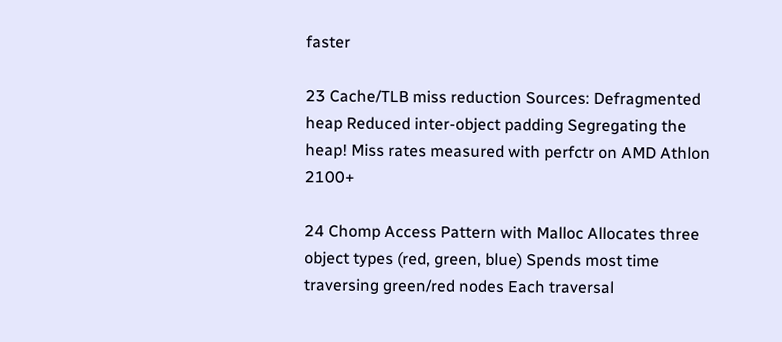faster

23 Cache/TLB miss reduction Sources: Defragmented heap Reduced inter-object padding Segregating the heap! Miss rates measured with perfctr on AMD Athlon 2100+

24 Chomp Access Pattern with Malloc Allocates three object types (red, green, blue) Spends most time traversing green/red nodes Each traversal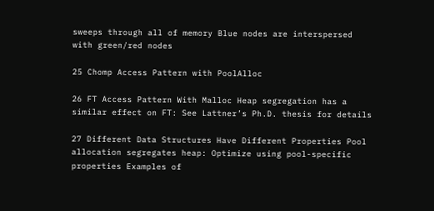sweeps through all of memory Blue nodes are interspersed with green/red nodes

25 Chomp Access Pattern with PoolAlloc

26 FT Access Pattern With Malloc Heap segregation has a similar effect on FT: See Lattner’s Ph.D. thesis for details

27 Different Data Structures Have Different Properties Pool allocation segregates heap: Optimize using pool-specific properties Examples of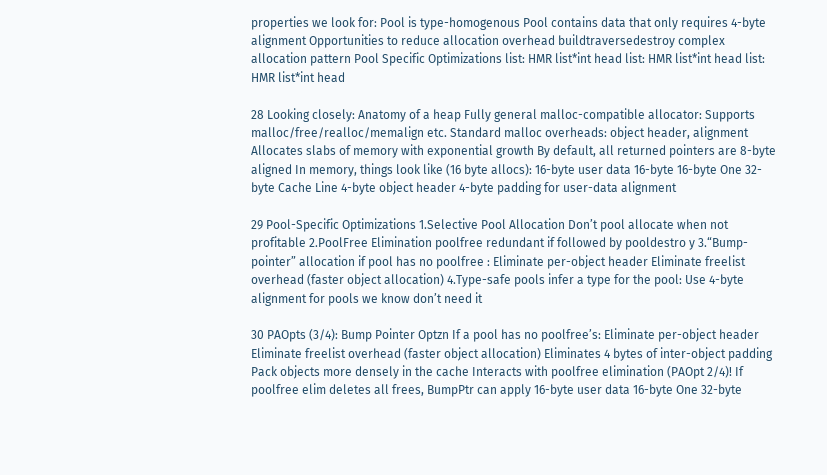properties we look for: Pool is type-homogenous Pool contains data that only requires 4-byte alignment Opportunities to reduce allocation overhead buildtraversedestroy complex allocation pattern Pool Specific Optimizations list: HMR list*int head list: HMR list*int head list: HMR list*int head

28 Looking closely: Anatomy of a heap Fully general malloc-compatible allocator: Supports malloc/free/realloc/memalign etc. Standard malloc overheads: object header, alignment Allocates slabs of memory with exponential growth By default, all returned pointers are 8-byte aligned In memory, things look like (16 byte allocs): 16-byte user data 16-byte 16-byte One 32-byte Cache Line 4-byte object header 4-byte padding for user-data alignment

29 Pool-Specific Optimizations 1.Selective Pool Allocation Don’t pool allocate when not profitable 2.PoolFree Elimination poolfree redundant if followed by pooldestro y 3.“Bump-pointer” allocation if pool has no poolfree : Eliminate per-object header Eliminate freelist overhead (faster object allocation) 4.Type-safe pools infer a type for the pool: Use 4-byte alignment for pools we know don’t need it

30 PAOpts (3/4): Bump Pointer Optzn If a pool has no poolfree’s: Eliminate per-object header Eliminate freelist overhead (faster object allocation) Eliminates 4 bytes of inter-object padding Pack objects more densely in the cache Interacts with poolfree elimination (PAOpt 2/4)! If poolfree elim deletes all frees, BumpPtr can apply 16-byte user data 16-byte One 32-byte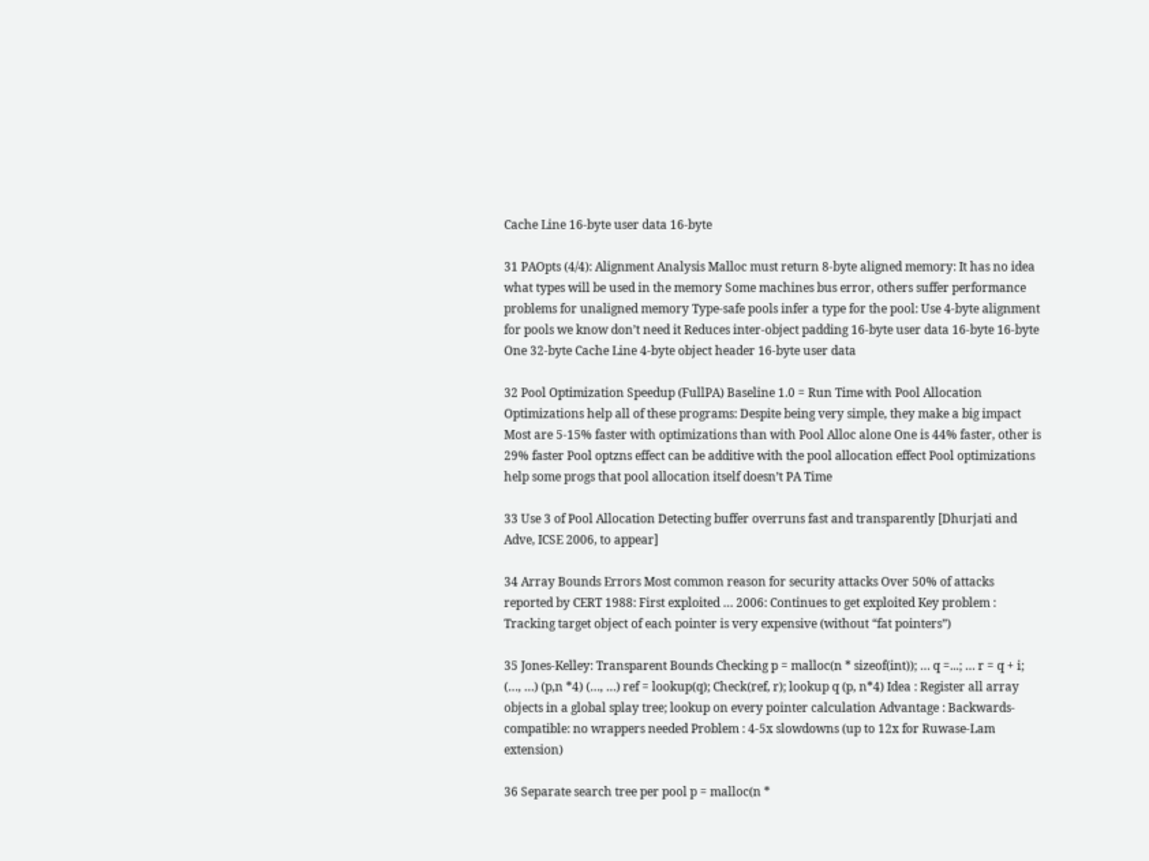Cache Line 16-byte user data 16-byte

31 PAOpts (4/4): Alignment Analysis Malloc must return 8-byte aligned memory: It has no idea what types will be used in the memory Some machines bus error, others suffer performance problems for unaligned memory Type-safe pools infer a type for the pool: Use 4-byte alignment for pools we know don’t need it Reduces inter-object padding 16-byte user data 16-byte 16-byte One 32-byte Cache Line 4-byte object header 16-byte user data

32 Pool Optimization Speedup (FullPA) Baseline 1.0 = Run Time with Pool Allocation Optimizations help all of these programs: Despite being very simple, they make a big impact Most are 5-15% faster with optimizations than with Pool Alloc alone One is 44% faster, other is 29% faster Pool optzns effect can be additive with the pool allocation effect Pool optimizations help some progs that pool allocation itself doesn’t PA Time

33 Use 3 of Pool Allocation Detecting buffer overruns fast and transparently [Dhurjati and Adve, ICSE 2006, to appear]

34 Array Bounds Errors Most common reason for security attacks Over 50% of attacks reported by CERT 1988: First exploited … 2006: Continues to get exploited Key problem : Tracking target object of each pointer is very expensive (without “fat pointers”)

35 Jones-Kelley: Transparent Bounds Checking p = malloc(n * sizeof(int)); … q =...; … r = q + i; (…, …) (p,n *4) (…, …) ref = lookup(q); Check(ref, r); lookup q (p, n*4) Idea : Register all array objects in a global splay tree; lookup on every pointer calculation Advantage : Backwards-compatible: no wrappers needed Problem : 4-5x slowdowns (up to 12x for Ruwase-Lam extension)

36 Separate search tree per pool p = malloc(n *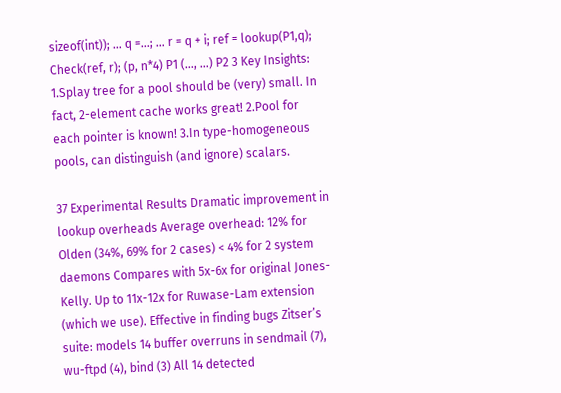sizeof(int)); … q =...; … r = q + i; ref = lookup(P1,q); Check(ref, r); (p, n*4) P1 (…, …) P2 3 Key Insights: 1.Splay tree for a pool should be (very) small. In fact, 2-element cache works great! 2.Pool for each pointer is known! 3.In type-homogeneous pools, can distinguish (and ignore) scalars.

37 Experimental Results Dramatic improvement in lookup overheads Average overhead: 12% for Olden (34%, 69% for 2 cases) < 4% for 2 system daemons Compares with 5x-6x for original Jones-Kelly. Up to 11x-12x for Ruwase-Lam extension (which we use). Effective in finding bugs Zitser’s suite: models 14 buffer overruns in sendmail (7), wu-ftpd (4), bind (3) All 14 detected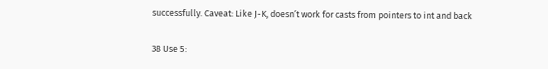successfully. Caveat: Like J-K, doesn’t work for casts from pointers to int and back

38 Use 5: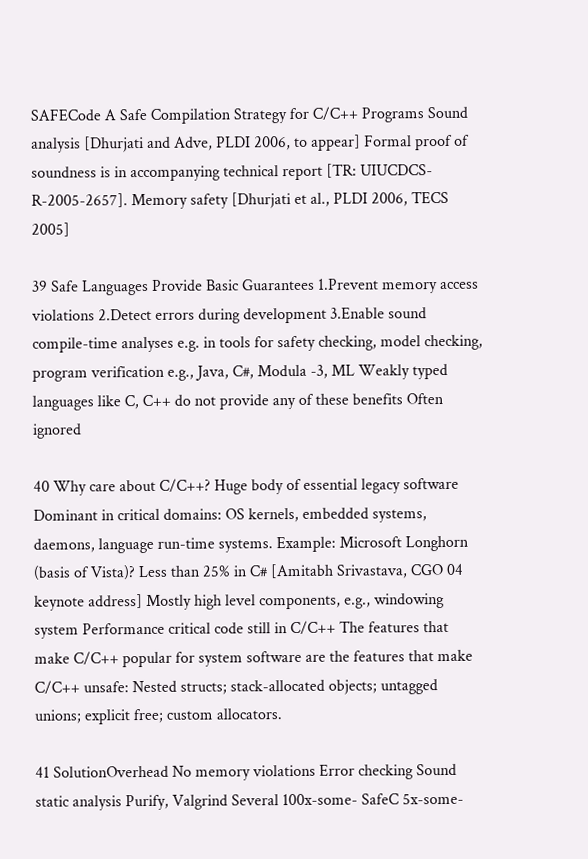SAFECode A Safe Compilation Strategy for C/C++ Programs Sound analysis [Dhurjati and Adve, PLDI 2006, to appear] Formal proof of soundness is in accompanying technical report [TR: UIUCDCS-R-2005-2657]. Memory safety [Dhurjati et al., PLDI 2006, TECS 2005]

39 Safe Languages Provide Basic Guarantees 1.Prevent memory access violations 2.Detect errors during development 3.Enable sound compile-time analyses e.g. in tools for safety checking, model checking, program verification e.g., Java, C#, Modula -3, ML Weakly typed languages like C, C++ do not provide any of these benefits Often ignored

40 Why care about C/C++? Huge body of essential legacy software Dominant in critical domains: OS kernels, embedded systems, daemons, language run-time systems. Example: Microsoft Longhorn (basis of Vista)? Less than 25% in C# [Amitabh Srivastava, CGO 04 keynote address] Mostly high level components, e.g., windowing system Performance critical code still in C/C++ The features that make C/C++ popular for system software are the features that make C/C++ unsafe: Nested structs; stack-allocated objects; untagged unions; explicit free; custom allocators.

41 SolutionOverhead No memory violations Error checking Sound static analysis Purify, Valgrind Several 100x-some- SafeC 5x-some-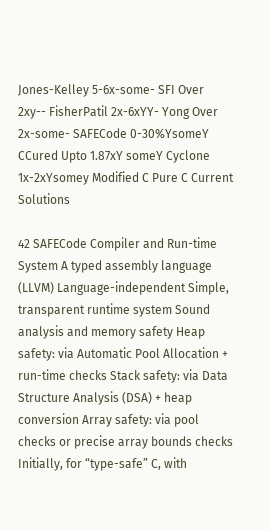Jones-Kelley 5-6x-some- SFI Over 2xy-- FisherPatil 2x-6xYY- Yong Over 2x-some- SAFECode 0-30%YsomeY CCured Upto 1.87xY someY Cyclone 1x-2xYsomey Modified C Pure C Current Solutions

42 SAFECode Compiler and Run-time System A typed assembly language (LLVM) Language-independent Simple, transparent runtime system Sound analysis and memory safety Heap safety: via Automatic Pool Allocation + run-time checks Stack safety: via Data Structure Analysis (DSA) + heap conversion Array safety: via pool checks or precise array bounds checks Initially, for “type-safe” C, with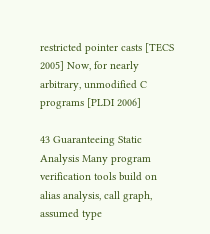restricted pointer casts [TECS 2005] Now, for nearly arbitrary, unmodified C programs [PLDI 2006]

43 Guaranteeing Static Analysis Many program verification tools build on alias analysis, call graph, assumed type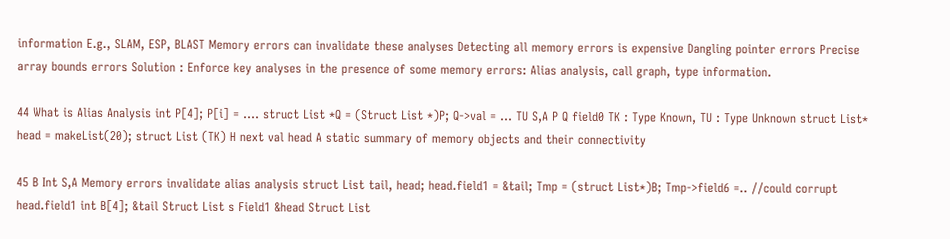information E.g., SLAM, ESP, BLAST Memory errors can invalidate these analyses Detecting all memory errors is expensive Dangling pointer errors Precise array bounds errors Solution : Enforce key analyses in the presence of some memory errors: Alias analysis, call graph, type information.

44 What is Alias Analysis int P[4]; P[i] = …. struct List *Q = (Struct List *)P; Q->val = … TU S,A P Q field0 TK : Type Known, TU : Type Unknown struct List* head = makeList(20); struct List (TK) H next val head A static summary of memory objects and their connectivity

45 B Int S,A Memory errors invalidate alias analysis struct List tail, head; head.field1 = &tail; Tmp = (struct List*)B; Tmp->field6 =.. //could corrupt head.field1 int B[4]; &tail Struct List s Field1 &head Struct List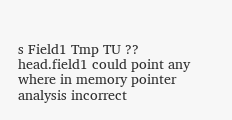s Field1 Tmp TU ?? head.field1 could point any where in memory pointer analysis incorrect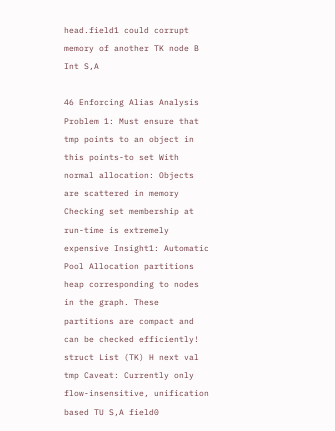head.field1 could corrupt memory of another TK node B Int S,A

46 Enforcing Alias Analysis Problem 1: Must ensure that tmp points to an object in this points-to set With normal allocation: Objects are scattered in memory Checking set membership at run-time is extremely expensive Insight1: Automatic Pool Allocation partitions heap corresponding to nodes in the graph. These partitions are compact and can be checked efficiently! struct List (TK) H next val tmp Caveat: Currently only flow-insensitive, unification based TU S,A field0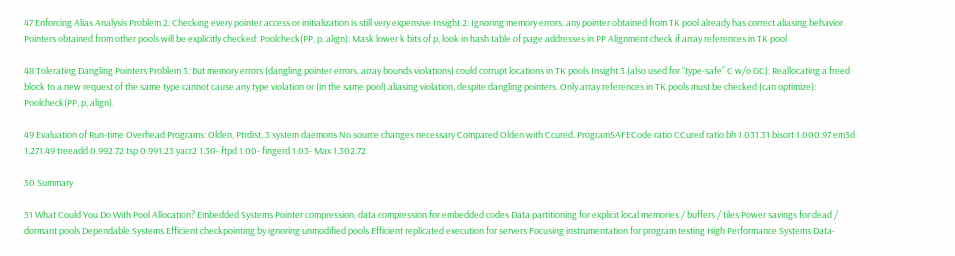47 Enforcing Alias Analysis Problem 2: Checking every pointer access or initialization is still very expensive Insight 2: Ignoring memory errors, any pointer obtained from TK pool already has correct aliasing behavior. Pointers obtained from other pools will be explicitly checked: Poolcheck(PP, p, align): Mask lower k bits of p, look in hash table of page addresses in PP Alignment check if array references in TK pool

48 Tolerating Dangling Pointers Problem 3: But memory errors (dangling pointer errors, array bounds violations) could corrupt locations in TK pools Insight 3 (also used for “type-safe” C w/o GC): Reallocating a freed block to a new request of the same type cannot cause any type violation or (in the same pool) aliasing violation, despite dangling pointers. Only array references in TK pools must be checked (can optimize): Poolcheck(PP, p, align).

49 Evaluation of Run-time Overhead Programs: Olden, Ptrdist, 3 system daemons No source changes necessary Compared Olden with Ccured. ProgramSAFECode ratio CCured ratio bh 1.031.31 bisort 1.000.97 em3d 1.271.49 treeadd 0.992.72 tsp 0.991.23 yacr2 1.30- ftpd 1.00- fingerd 1.03- Max 1.302.72

50 Summary

51 What Could You Do With Pool Allocation? Embedded Systems Pointer compression, data compression for embedded codes Data partitioning for explicit local memories / buffers / tiles Power savings for dead / dormant pools Dependable Systems Efficient checkpointing by ignoring unmodified pools Efficient replicated execution for servers Focusing instrumentation for program testing High Performance Systems Data-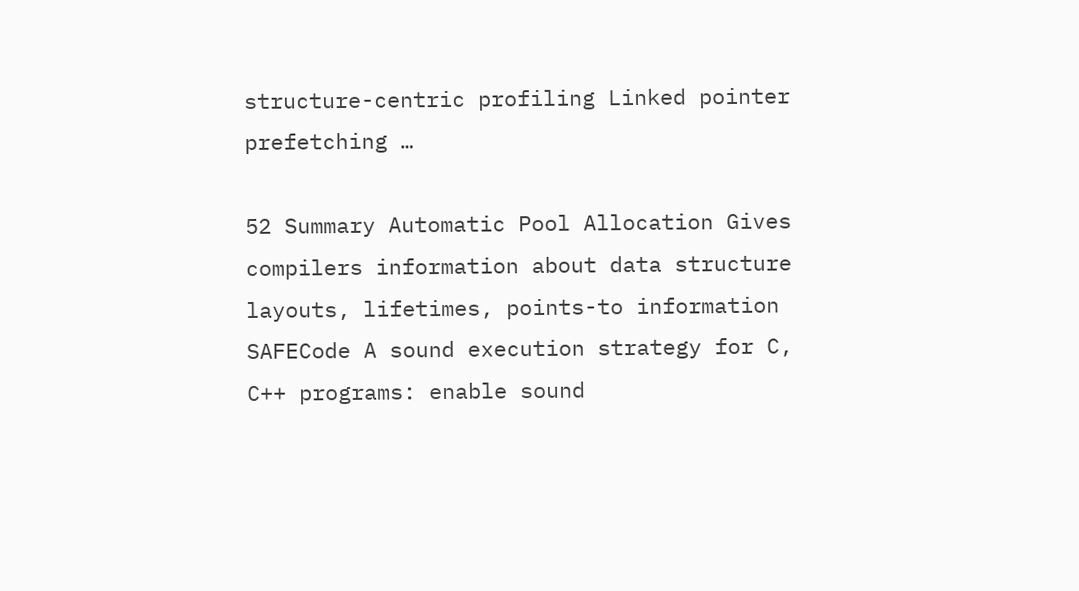structure-centric profiling Linked pointer prefetching …

52 Summary Automatic Pool Allocation Gives compilers information about data structure layouts, lifetimes, points-to information SAFECode A sound execution strategy for C, C++ programs: enable sound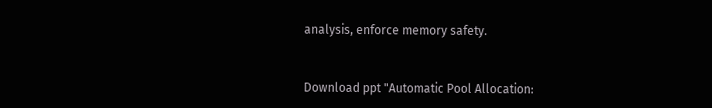analysis, enforce memory safety.


Download ppt "Automatic Pool Allocation: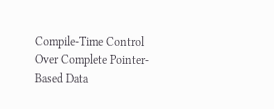Compile-Time Control Over Complete Pointer-Based Data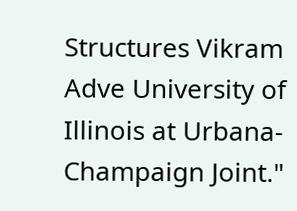Structures Vikram Adve University of Illinois at Urbana-Champaign Joint."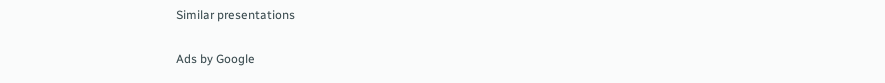Similar presentations

Ads by Google